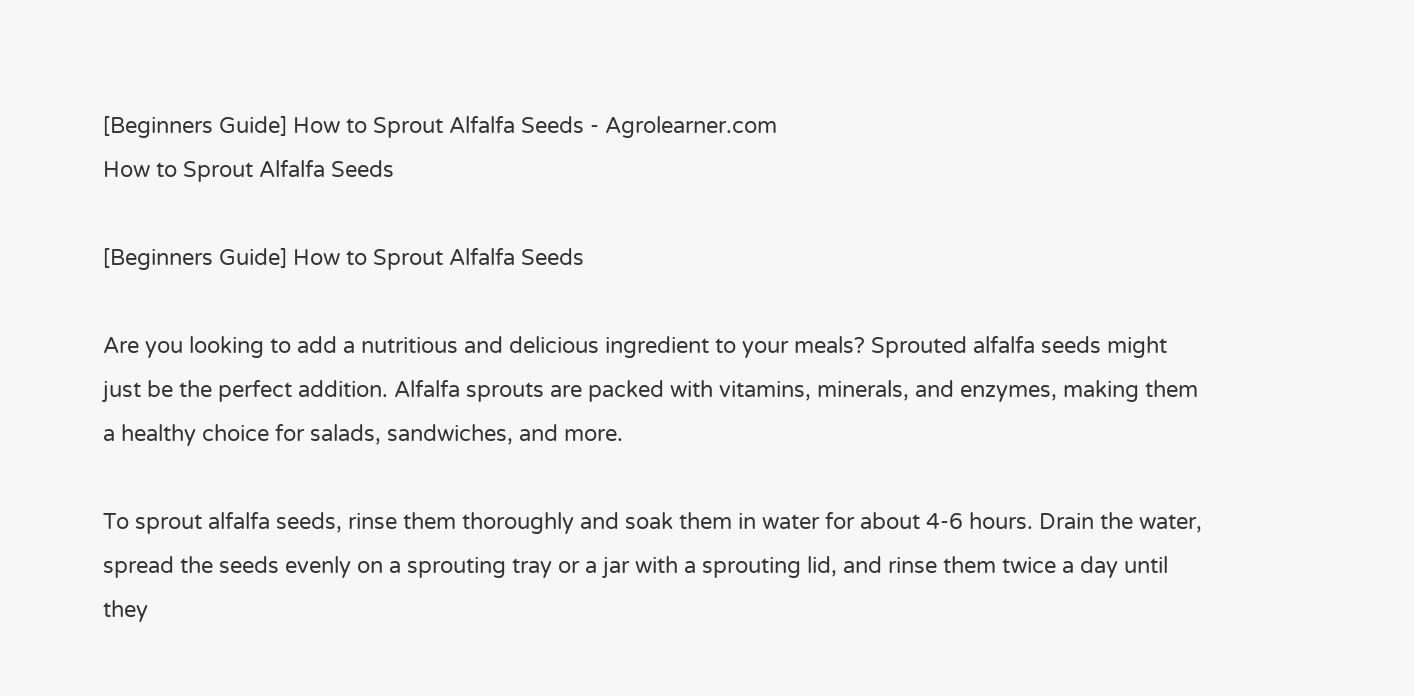[Beginners Guide] How to Sprout Alfalfa Seeds - Agrolearner.com
How to Sprout Alfalfa Seeds

[Beginners Guide] How to Sprout Alfalfa Seeds

Are you looking to add a nutritious and delicious ingredient to your meals? Sprouted alfalfa seeds might just be the perfect addition. Alfalfa sprouts are packed with vitamins, minerals, and enzymes, making them a healthy choice for salads, sandwiches, and more.

To sprout alfalfa seeds, rinse them thoroughly and soak them in water for about 4-6 hours. Drain the water, spread the seeds evenly on a sprouting tray or a jar with a sprouting lid, and rinse them twice a day until they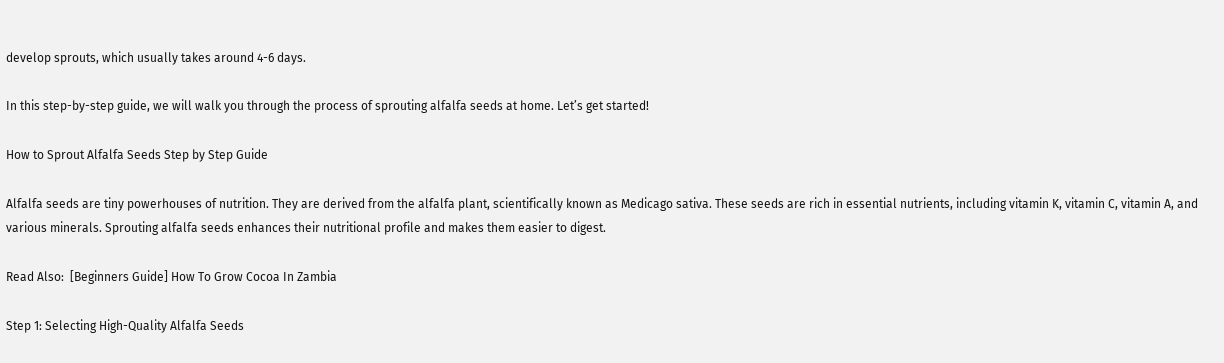develop sprouts, which usually takes around 4-6 days.

In this step-by-step guide, we will walk you through the process of sprouting alfalfa seeds at home. Let’s get started!

How to Sprout Alfalfa Seeds Step by Step Guide

Alfalfa seeds are tiny powerhouses of nutrition. They are derived from the alfalfa plant, scientifically known as Medicago sativa. These seeds are rich in essential nutrients, including vitamin K, vitamin C, vitamin A, and various minerals. Sprouting alfalfa seeds enhances their nutritional profile and makes them easier to digest.

Read Also:  [Beginners Guide] How To Grow Cocoa In Zambia

Step 1: Selecting High-Quality Alfalfa Seeds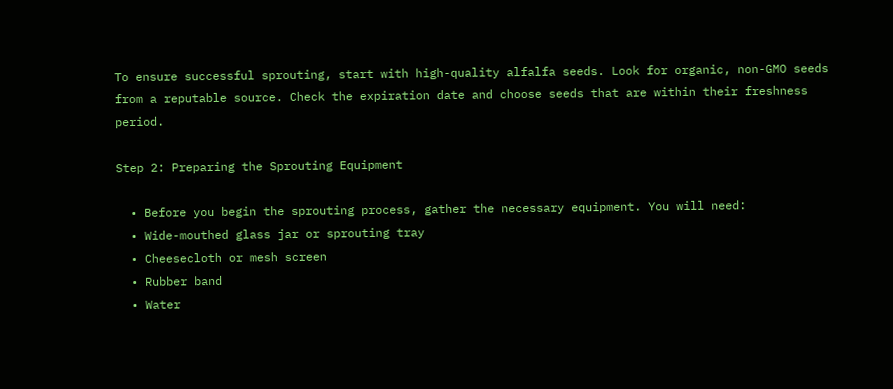To ensure successful sprouting, start with high-quality alfalfa seeds. Look for organic, non-GMO seeds from a reputable source. Check the expiration date and choose seeds that are within their freshness period.

Step 2: Preparing the Sprouting Equipment

  • Before you begin the sprouting process, gather the necessary equipment. You will need:
  • Wide-mouthed glass jar or sprouting tray
  • Cheesecloth or mesh screen
  • Rubber band
  • Water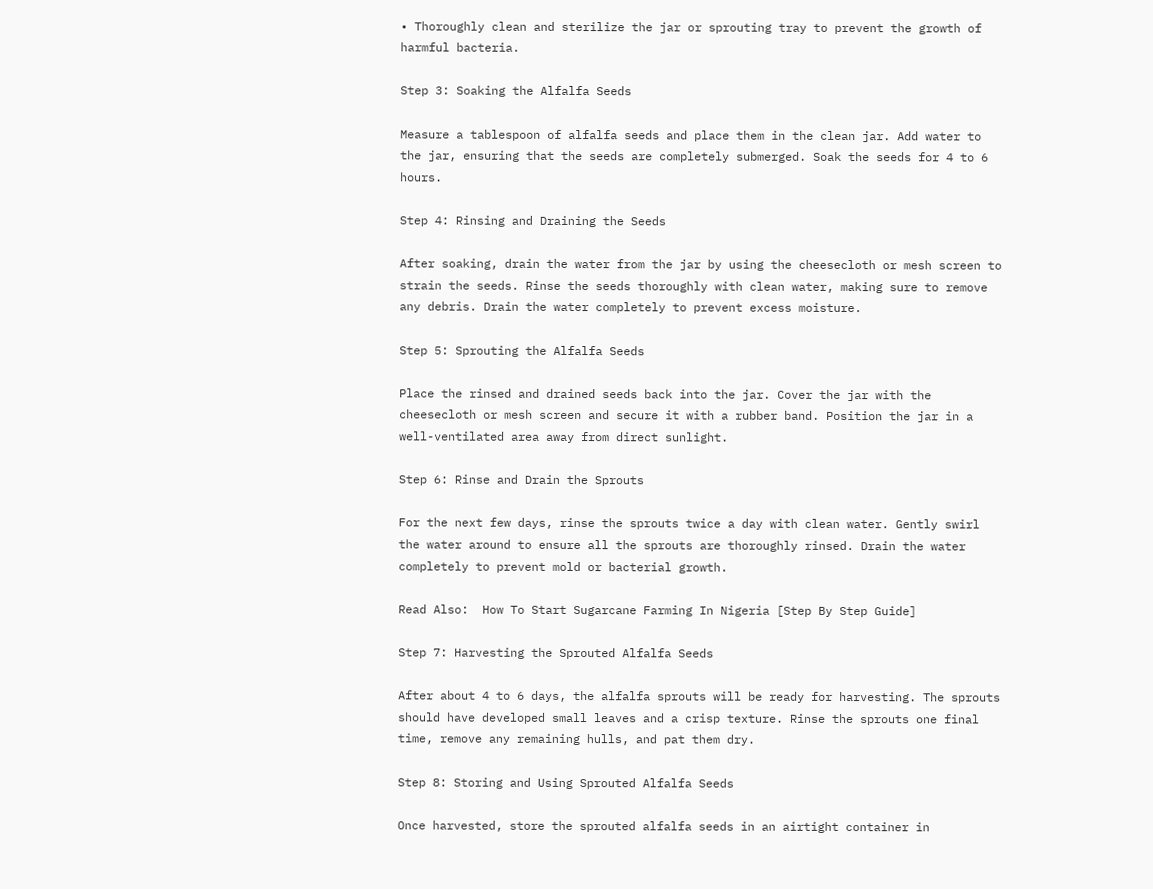• Thoroughly clean and sterilize the jar or sprouting tray to prevent the growth of harmful bacteria.

Step 3: Soaking the Alfalfa Seeds

Measure a tablespoon of alfalfa seeds and place them in the clean jar. Add water to the jar, ensuring that the seeds are completely submerged. Soak the seeds for 4 to 6 hours.

Step 4: Rinsing and Draining the Seeds

After soaking, drain the water from the jar by using the cheesecloth or mesh screen to strain the seeds. Rinse the seeds thoroughly with clean water, making sure to remove any debris. Drain the water completely to prevent excess moisture.

Step 5: Sprouting the Alfalfa Seeds

Place the rinsed and drained seeds back into the jar. Cover the jar with the cheesecloth or mesh screen and secure it with a rubber band. Position the jar in a well-ventilated area away from direct sunlight.

Step 6: Rinse and Drain the Sprouts

For the next few days, rinse the sprouts twice a day with clean water. Gently swirl the water around to ensure all the sprouts are thoroughly rinsed. Drain the water completely to prevent mold or bacterial growth.

Read Also:  How To Start Sugarcane Farming In Nigeria [Step By Step Guide]

Step 7: Harvesting the Sprouted Alfalfa Seeds

After about 4 to 6 days, the alfalfa sprouts will be ready for harvesting. The sprouts should have developed small leaves and a crisp texture. Rinse the sprouts one final time, remove any remaining hulls, and pat them dry.

Step 8: Storing and Using Sprouted Alfalfa Seeds

Once harvested, store the sprouted alfalfa seeds in an airtight container in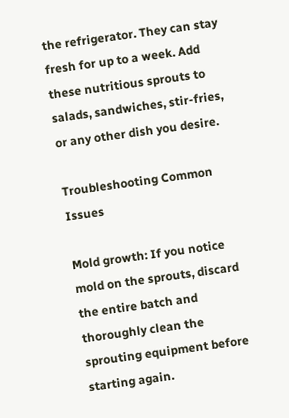the refrigerator. They can stay fresh for up to a week. Add these nutritious sprouts to salads, sandwiches, stir-fries, or any other dish you desire.

Troubleshooting Common Issues

Mold growth: If you notice mold on the sprouts, discard the entire batch and thoroughly clean the sprouting equipment before starting again.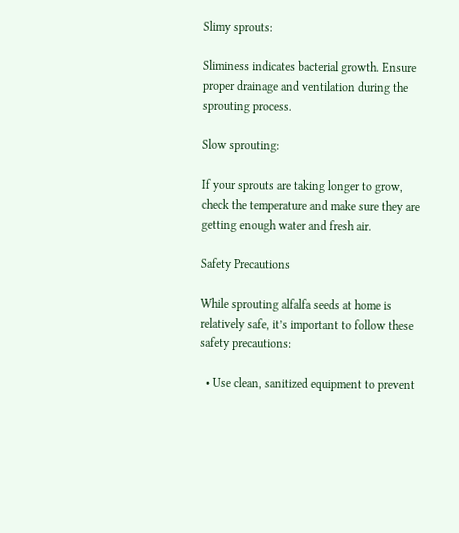Slimy sprouts:

Sliminess indicates bacterial growth. Ensure proper drainage and ventilation during the sprouting process.

Slow sprouting:

If your sprouts are taking longer to grow, check the temperature and make sure they are getting enough water and fresh air.

Safety Precautions

While sprouting alfalfa seeds at home is relatively safe, it’s important to follow these safety precautions:

  • Use clean, sanitized equipment to prevent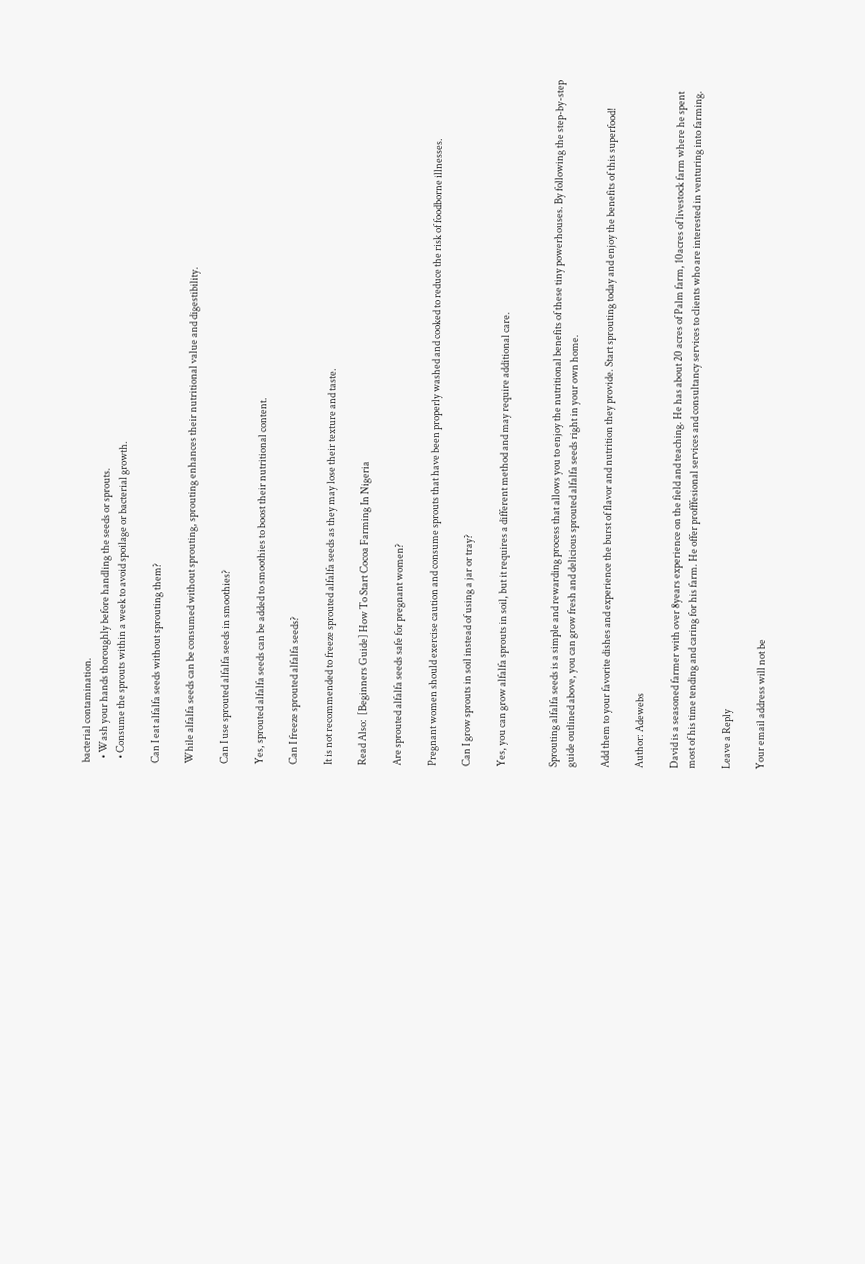bacterial contamination.
  • Wash your hands thoroughly before handling the seeds or sprouts.
  • Consume the sprouts within a week to avoid spoilage or bacterial growth.

Can I eat alfalfa seeds without sprouting them?

While alfalfa seeds can be consumed without sprouting, sprouting enhances their nutritional value and digestibility.

Can I use sprouted alfalfa seeds in smoothies?

Yes, sprouted alfalfa seeds can be added to smoothies to boost their nutritional content.

Can I freeze sprouted alfalfa seeds?

It is not recommended to freeze sprouted alfalfa seeds as they may lose their texture and taste.

Read Also:  [Beginners Guide] How To Start Cocoa Farming In Nigeria

Are sprouted alfalfa seeds safe for pregnant women?

Pregnant women should exercise caution and consume sprouts that have been properly washed and cooked to reduce the risk of foodborne illnesses.

Can I grow sprouts in soil instead of using a jar or tray?

Yes, you can grow alfalfa sprouts in soil, but it requires a different method and may require additional care.


Sprouting alfalfa seeds is a simple and rewarding process that allows you to enjoy the nutritional benefits of these tiny powerhouses. By following the step-by-step guide outlined above, you can grow fresh and delicious sprouted alfalfa seeds right in your own home.

Add them to your favorite dishes and experience the burst of flavor and nutrition they provide. Start sprouting today and enjoy the benefits of this superfood!

Author: Adewebs

David is a seasoned farmer with over 8years experience on the field and teaching. He has about 20 acres of Palm farm, 10acres of livestock farm where he spent most of his time tending and caring for his farm. He offer profffesional services and consultancy services to clients who are interested in venturing into farming.

Leave a Reply

Your email address will not be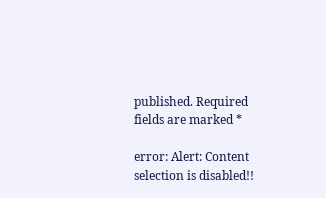published. Required fields are marked *

error: Alert: Content selection is disabled!!